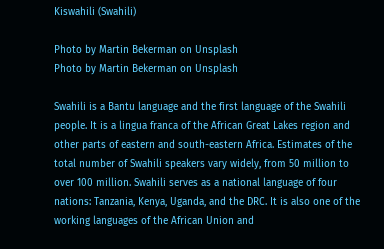Kiswahili (Swahili)

Photo by Martin Bekerman on Unsplash
Photo by Martin Bekerman on Unsplash

Swahili is a Bantu language and the first language of the Swahili people. It is a lingua franca of the African Great Lakes region and other parts of eastern and south-eastern Africa. Estimates of the total number of Swahili speakers vary widely, from 50 million to over 100 million. Swahili serves as a national language of four nations: Tanzania, Kenya, Uganda, and the DRC. It is also one of the working languages of the African Union and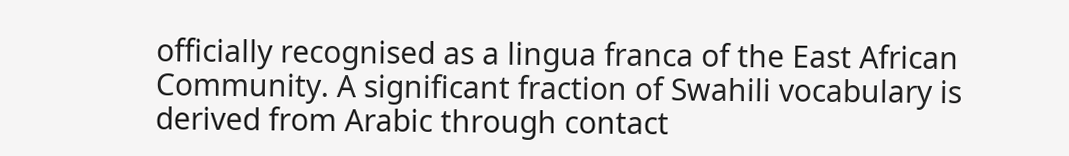officially recognised as a lingua franca of the East African Community. A significant fraction of Swahili vocabulary is derived from Arabic through contact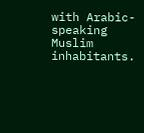with Arabic-speaking Muslim inhabitants.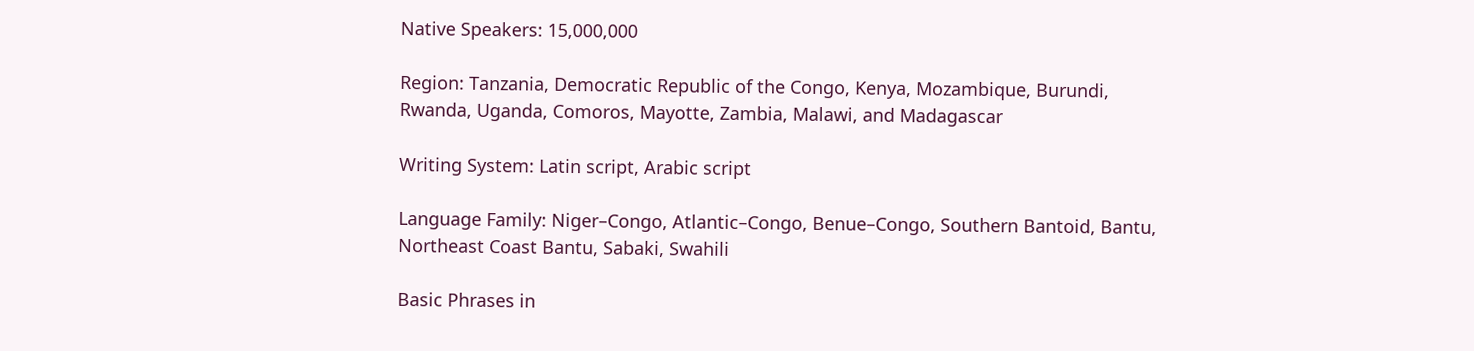Native Speakers: 15,000,000

Region: Tanzania, Democratic Republic of the Congo, Kenya, Mozambique, Burundi, Rwanda, Uganda, Comoros, Mayotte, Zambia, Malawi, and Madagascar

Writing System: Latin script, Arabic script

Language Family: Niger–Congo, Atlantic–Congo, Benue–Congo, Southern Bantoid, Bantu, Northeast Coast Bantu, Sabaki, Swahili

Basic Phrases in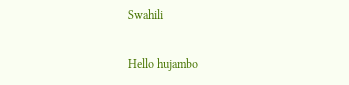Swahili

Hello hujambo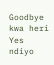Goodbye kwa heri
Yes ndiyo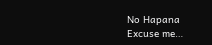No Hapana
Excuse me…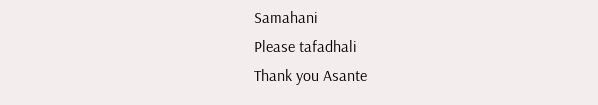Samahani
Please tafadhali
Thank you Asante